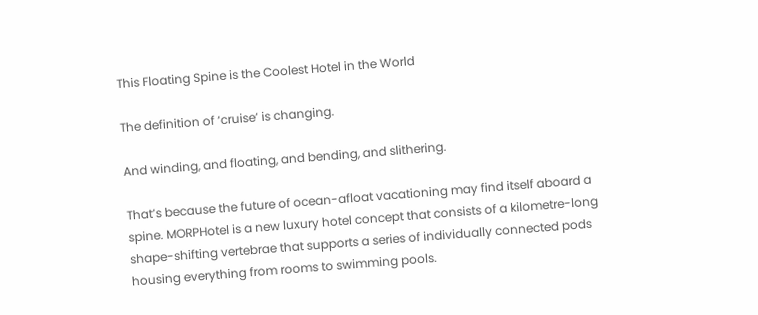This Floating Spine is the Coolest Hotel in the World

The definition of ‘cruise’ is changing.

And winding, and floating, and bending, and slithering.

That’s because the future of ocean-afloat vacationing may find itself aboard a spine. MORPHotel is a new luxury hotel concept that consists of a kilometre-long shape-shifting vertebrae that supports a series of individually connected pods housing everything from rooms to swimming pools.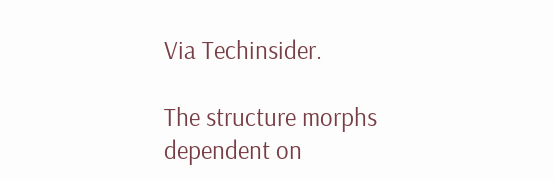Via Techinsider.

The structure morphs dependent on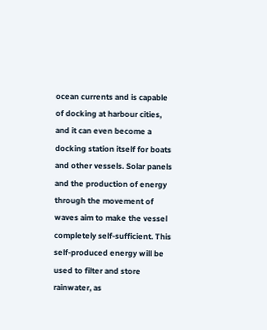ocean currents and is capable of docking at harbour cities, and it can even become a docking station itself for boats and other vessels. Solar panels and the production of energy through the movement of waves aim to make the vessel completely self-sufficient. This self-produced energy will be used to filter and store rainwater, as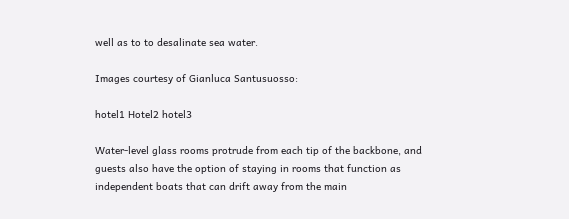well as to to desalinate sea water.

Images courtesy of Gianluca Santusuosso:

hotel1 Hotel2 hotel3

Water-level glass rooms protrude from each tip of the backbone, and guests also have the option of staying in rooms that function as independent boats that can drift away from the main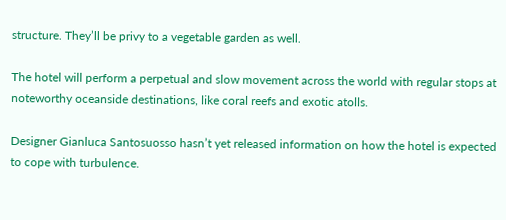structure. They’ll be privy to a vegetable garden as well.

The hotel will perform a perpetual and slow movement across the world with regular stops at noteworthy oceanside destinations, like coral reefs and exotic atolls.

Designer Gianluca Santosuosso hasn’t yet released information on how the hotel is expected to cope with turbulence.